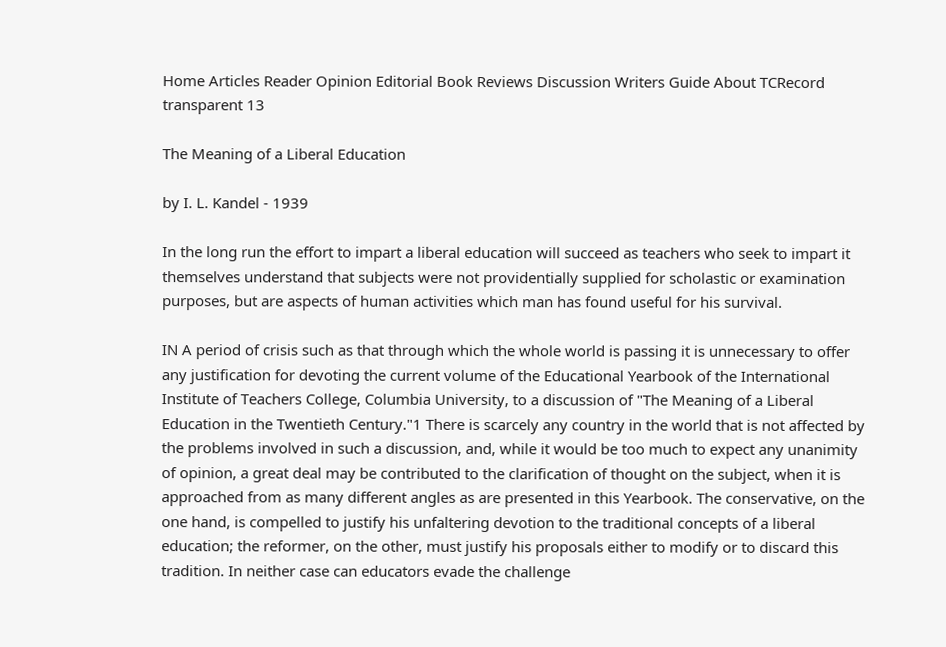Home Articles Reader Opinion Editorial Book Reviews Discussion Writers Guide About TCRecord
transparent 13

The Meaning of a Liberal Education

by I. L. Kandel - 1939

In the long run the effort to impart a liberal education will succeed as teachers who seek to impart it themselves understand that subjects were not providentially supplied for scholastic or examination purposes, but are aspects of human activities which man has found useful for his survival.

IN A period of crisis such as that through which the whole world is passing it is unnecessary to offer any justification for devoting the current volume of the Educational Yearbook of the International Institute of Teachers College, Columbia University, to a discussion of "The Meaning of a Liberal Education in the Twentieth Century."1 There is scarcely any country in the world that is not affected by the problems involved in such a discussion, and, while it would be too much to expect any unanimity of opinion, a great deal may be contributed to the clarification of thought on the subject, when it is approached from as many different angles as are presented in this Yearbook. The conservative, on the one hand, is compelled to justify his unfaltering devotion to the traditional concepts of a liberal education; the reformer, on the other, must justify his proposals either to modify or to discard this tradition. In neither case can educators evade the challenge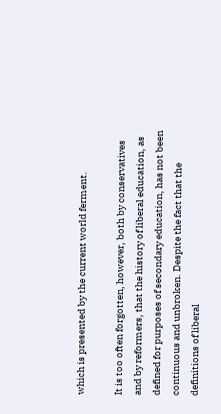which is presented by the current world ferment.

It is too often forgotten, however, both by conservatives and by reformers, that the history of liberal education, as defined for purposes of secondary education, has not been continuous and unbroken. Despite the fact that the definitions of liberal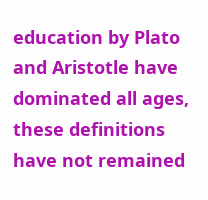education by Plato and Aristotle have dominated all ages, these definitions have not remained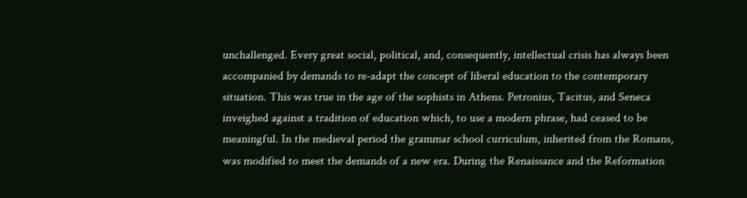unchallenged. Every great social, political, and, consequently, intellectual crisis has always been accompanied by demands to re-adapt the concept of liberal education to the contemporary situation. This was true in the age of the sophists in Athens. Petronius, Tacitus, and Seneca inveighed against a tradition of education which, to use a modern phrase, had ceased to be meaningful. In the medieval period the grammar school curriculum, inherited from the Romans, was modified to meet the demands of a new era. During the Renaissance and the Reformation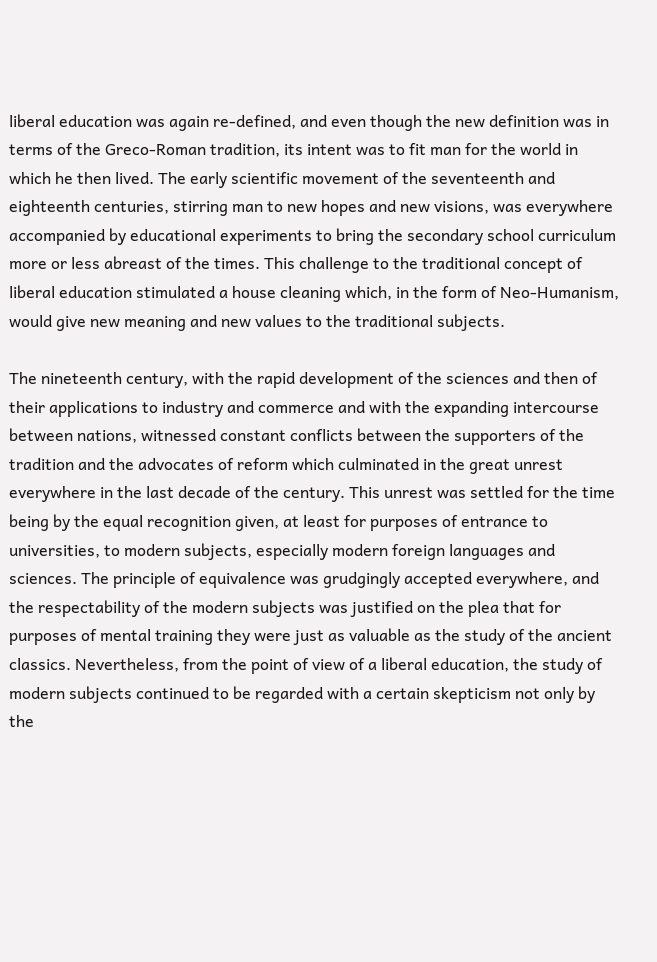liberal education was again re-defined, and even though the new definition was in terms of the Greco-Roman tradition, its intent was to fit man for the world in which he then lived. The early scientific movement of the seventeenth and eighteenth centuries, stirring man to new hopes and new visions, was everywhere accompanied by educational experiments to bring the secondary school curriculum more or less abreast of the times. This challenge to the traditional concept of liberal education stimulated a house cleaning which, in the form of Neo-Humanism, would give new meaning and new values to the traditional subjects.

The nineteenth century, with the rapid development of the sciences and then of their applications to industry and commerce and with the expanding intercourse between nations, witnessed constant conflicts between the supporters of the tradition and the advocates of reform which culminated in the great unrest everywhere in the last decade of the century. This unrest was settled for the time being by the equal recognition given, at least for purposes of entrance to universities, to modern subjects, especially modern foreign languages and sciences. The principle of equivalence was grudgingly accepted everywhere, and the respectability of the modern subjects was justified on the plea that for purposes of mental training they were just as valuable as the study of the ancient classics. Nevertheless, from the point of view of a liberal education, the study of modern subjects continued to be regarded with a certain skepticism not only by the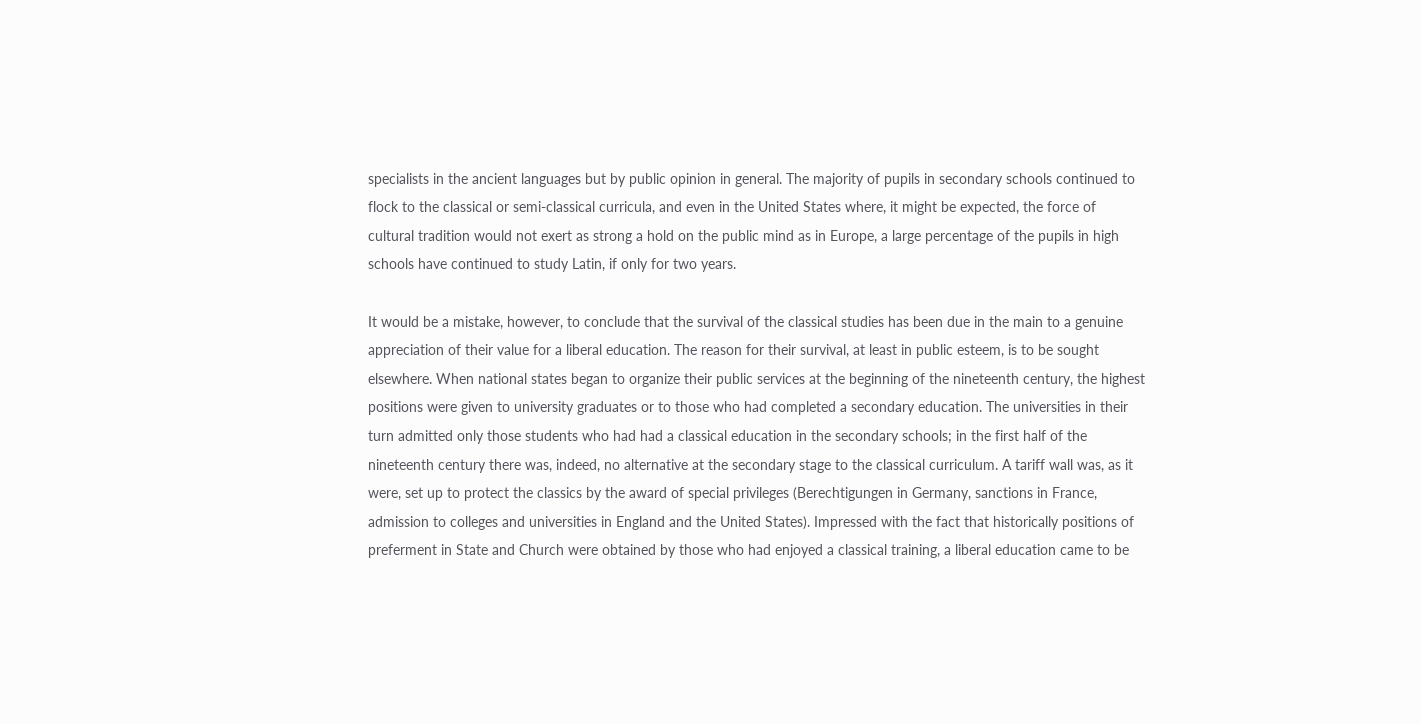specialists in the ancient languages but by public opinion in general. The majority of pupils in secondary schools continued to flock to the classical or semi-classical curricula, and even in the United States where, it might be expected, the force of cultural tradition would not exert as strong a hold on the public mind as in Europe, a large percentage of the pupils in high schools have continued to study Latin, if only for two years.

It would be a mistake, however, to conclude that the survival of the classical studies has been due in the main to a genuine appreciation of their value for a liberal education. The reason for their survival, at least in public esteem, is to be sought elsewhere. When national states began to organize their public services at the beginning of the nineteenth century, the highest positions were given to university graduates or to those who had completed a secondary education. The universities in their turn admitted only those students who had had a classical education in the secondary schools; in the first half of the nineteenth century there was, indeed, no alternative at the secondary stage to the classical curriculum. A tariff wall was, as it were, set up to protect the classics by the award of special privileges (Berechtigungen in Germany, sanctions in France, admission to colleges and universities in England and the United States). Impressed with the fact that historically positions of preferment in State and Church were obtained by those who had enjoyed a classical training, a liberal education came to be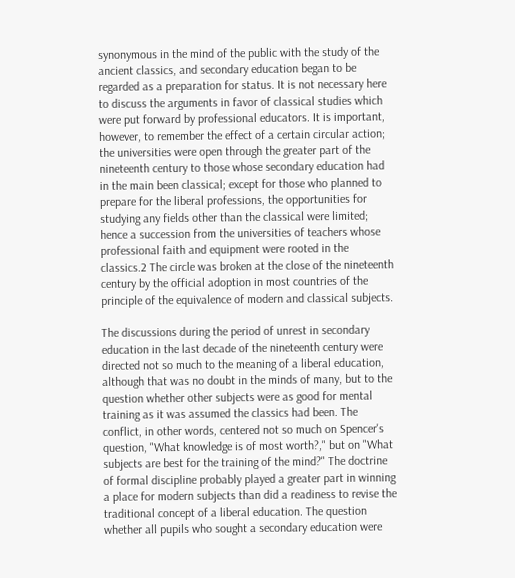synonymous in the mind of the public with the study of the ancient classics, and secondary education began to be regarded as a preparation for status. It is not necessary here to discuss the arguments in favor of classical studies which were put forward by professional educators. It is important, however, to remember the effect of a certain circular action; the universities were open through the greater part of the nineteenth century to those whose secondary education had in the main been classical; except for those who planned to prepare for the liberal professions, the opportunities for studying any fields other than the classical were limited; hence a succession from the universities of teachers whose professional faith and equipment were rooted in the classics.2 The circle was broken at the close of the nineteenth century by the official adoption in most countries of the principle of the equivalence of modern and classical subjects.

The discussions during the period of unrest in secondary education in the last decade of the nineteenth century were directed not so much to the meaning of a liberal education, although that was no doubt in the minds of many, but to the question whether other subjects were as good for mental training as it was assumed the classics had been. The conflict, in other words, centered not so much on Spencer's question, "What knowledge is of most worth?," but on "What subjects are best for the training of the mind?" The doctrine of formal discipline probably played a greater part in winning a place for modern subjects than did a readiness to revise the traditional concept of a liberal education. The question whether all pupils who sought a secondary education were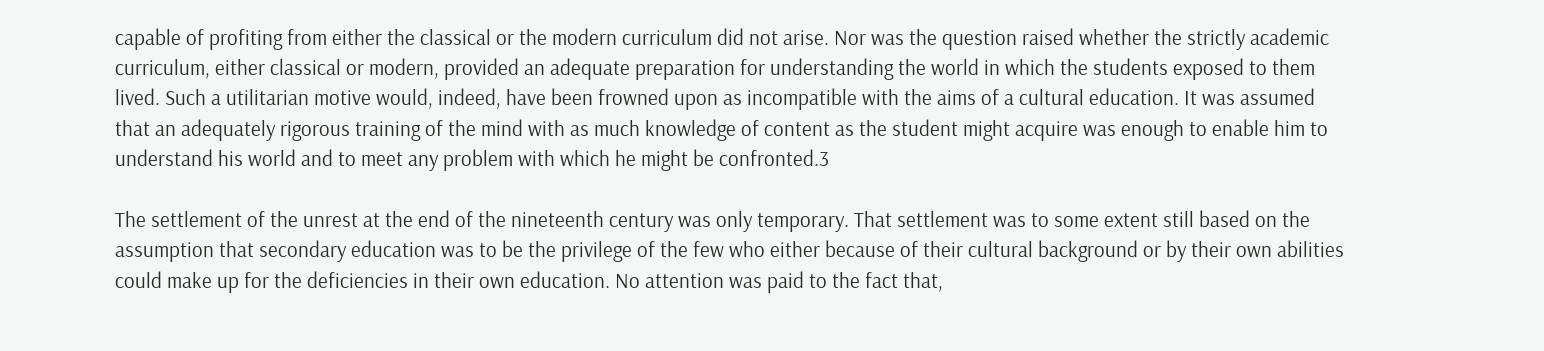capable of profiting from either the classical or the modern curriculum did not arise. Nor was the question raised whether the strictly academic curriculum, either classical or modern, provided an adequate preparation for understanding the world in which the students exposed to them lived. Such a utilitarian motive would, indeed, have been frowned upon as incompatible with the aims of a cultural education. It was assumed that an adequately rigorous training of the mind with as much knowledge of content as the student might acquire was enough to enable him to understand his world and to meet any problem with which he might be confronted.3

The settlement of the unrest at the end of the nineteenth century was only temporary. That settlement was to some extent still based on the assumption that secondary education was to be the privilege of the few who either because of their cultural background or by their own abilities could make up for the deficiencies in their own education. No attention was paid to the fact that,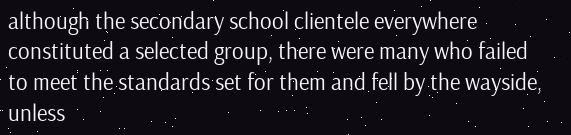although the secondary school clientele everywhere constituted a selected group, there were many who failed to meet the standards set for them and fell by the wayside, unless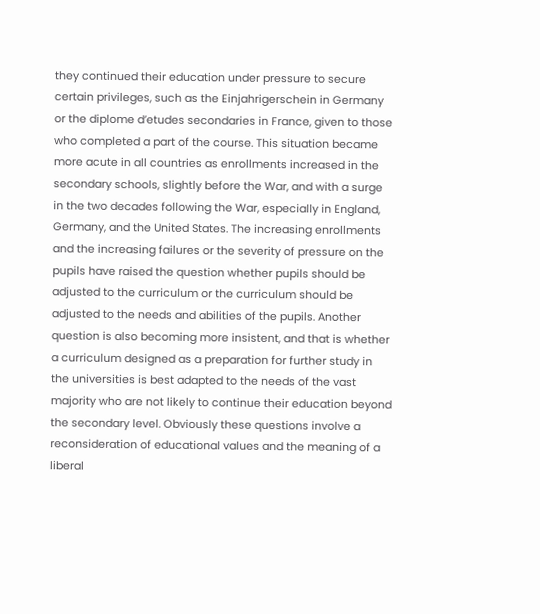they continued their education under pressure to secure certain privileges, such as the Einjahrigerschein in Germany or the diplome d’etudes secondaries in France, given to those who completed a part of the course. This situation became more acute in all countries as enrollments increased in the secondary schools, slightly before the War, and with a surge in the two decades following the War, especially in England, Germany, and the United States. The increasing enrollments and the increasing failures or the severity of pressure on the pupils have raised the question whether pupils should be adjusted to the curriculum or the curriculum should be adjusted to the needs and abilities of the pupils. Another question is also becoming more insistent, and that is whether a curriculum designed as a preparation for further study in the universities is best adapted to the needs of the vast majority who are not likely to continue their education beyond the secondary level. Obviously these questions involve a reconsideration of educational values and the meaning of a liberal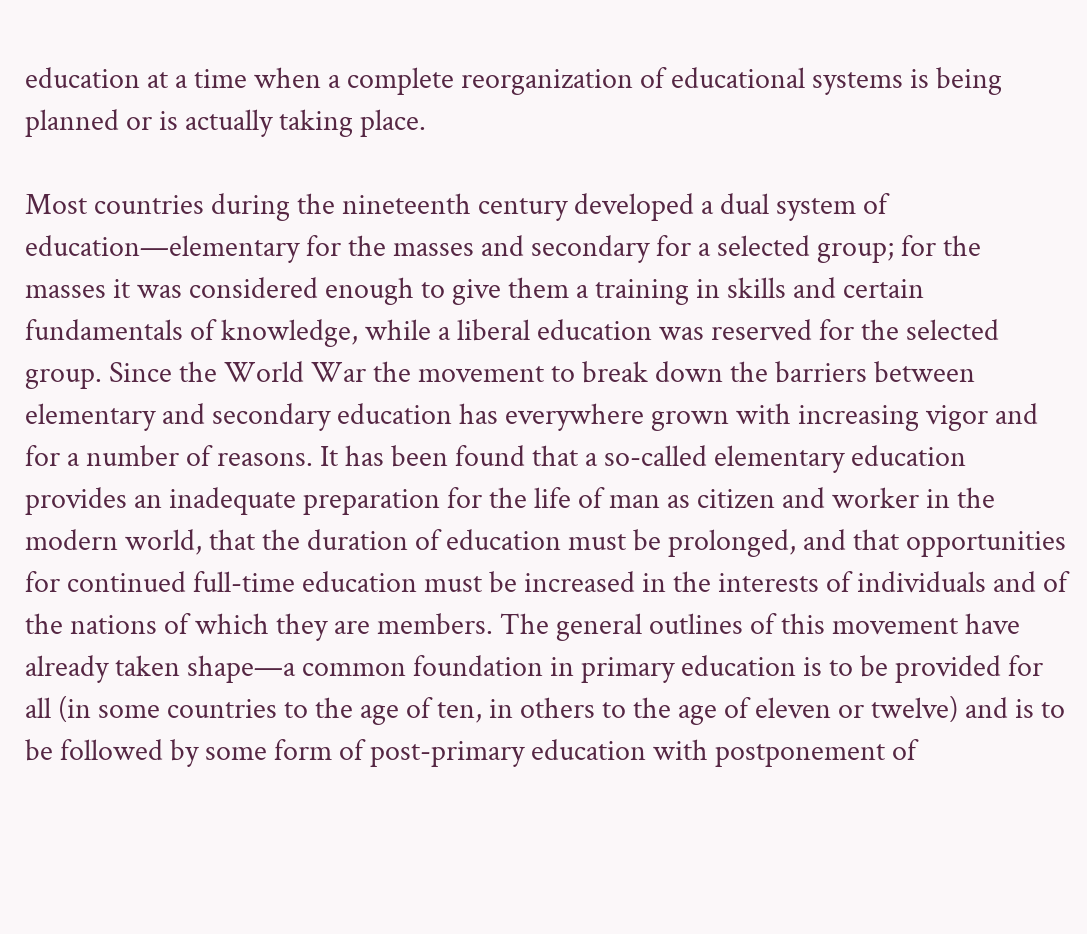education at a time when a complete reorganization of educational systems is being planned or is actually taking place.

Most countries during the nineteenth century developed a dual system of education—elementary for the masses and secondary for a selected group; for the masses it was considered enough to give them a training in skills and certain fundamentals of knowledge, while a liberal education was reserved for the selected group. Since the World War the movement to break down the barriers between elementary and secondary education has everywhere grown with increasing vigor and for a number of reasons. It has been found that a so-called elementary education provides an inadequate preparation for the life of man as citizen and worker in the modern world, that the duration of education must be prolonged, and that opportunities for continued full-time education must be increased in the interests of individuals and of the nations of which they are members. The general outlines of this movement have already taken shape—a common foundation in primary education is to be provided for all (in some countries to the age of ten, in others to the age of eleven or twelve) and is to be followed by some form of post-primary education with postponement of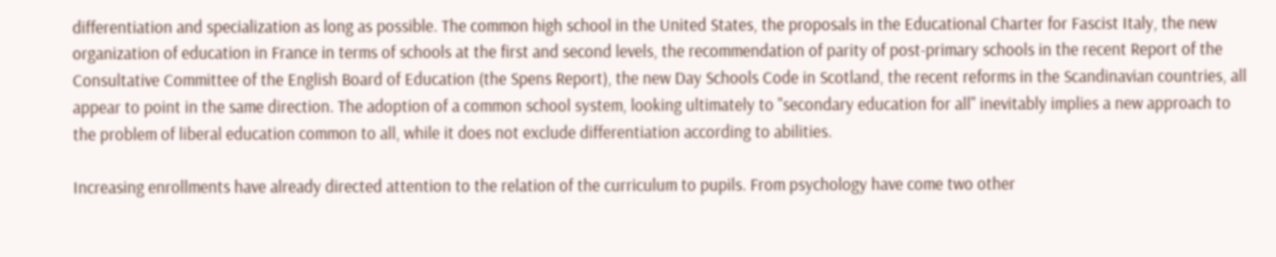differentiation and specialization as long as possible. The common high school in the United States, the proposals in the Educational Charter for Fascist Italy, the new organization of education in France in terms of schools at the first and second levels, the recommendation of parity of post-primary schools in the recent Report of the Consultative Committee of the English Board of Education (the Spens Report), the new Day Schools Code in Scotland, the recent reforms in the Scandinavian countries, all appear to point in the same direction. The adoption of a common school system, looking ultimately to "secondary education for all" inevitably implies a new approach to the problem of liberal education common to all, while it does not exclude differentiation according to abilities.

Increasing enrollments have already directed attention to the relation of the curriculum to pupils. From psychology have come two other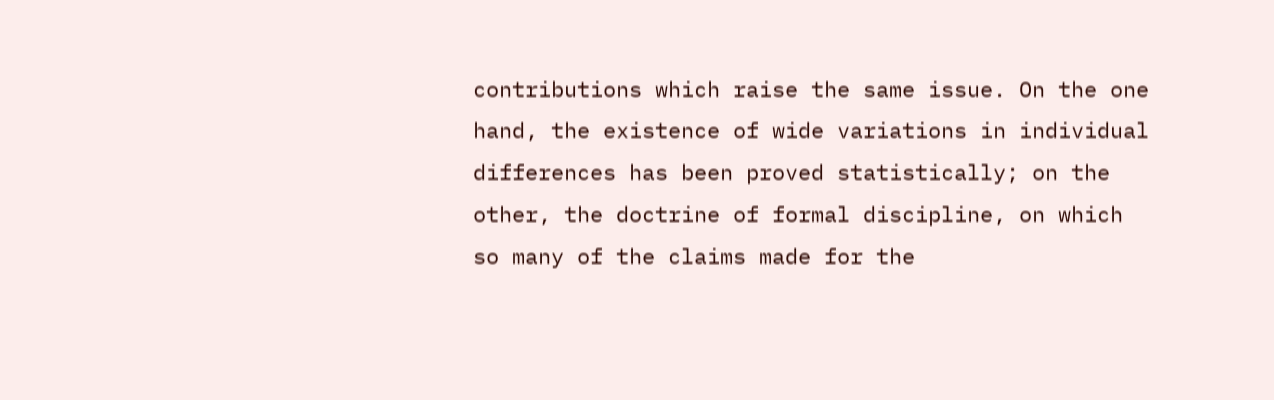contributions which raise the same issue. On the one hand, the existence of wide variations in individual differences has been proved statistically; on the other, the doctrine of formal discipline, on which so many of the claims made for the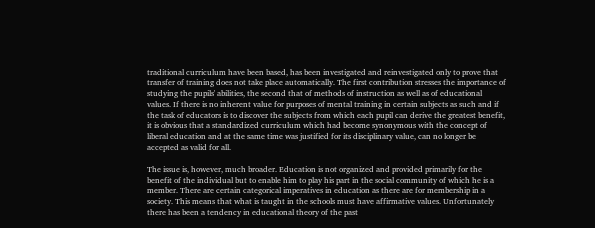traditional curriculum have been based, has been investigated and reinvestigated only to prove that transfer of training does not take place automatically. The first contribution stresses the importance of studying the pupils' abilities, the second that of methods of instruction as well as of educational values. If there is no inherent value for purposes of mental training in certain subjects as such and if the task of educators is to discover the subjects from which each pupil can derive the greatest benefit, it is obvious that a standardized curriculum which had become synonymous with the concept of liberal education and at the same time was justified for its disciplinary value, can no longer be accepted as valid for all.

The issue is, however, much broader. Education is not organized and provided primarily for the benefit of the individual but to enable him to play his part in the social community of which he is a member. There are certain categorical imperatives in education as there are for membership in a society. This means that what is taught in the schools must have affirmative values. Unfortunately there has been a tendency in educational theory of the past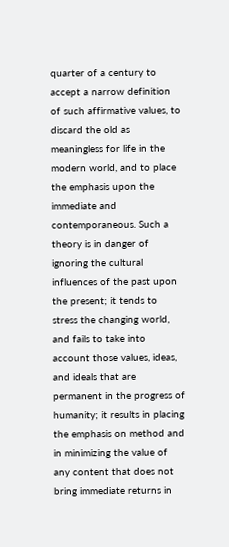quarter of a century to accept a narrow definition of such affirmative values, to discard the old as meaningless for life in the modern world, and to place the emphasis upon the immediate and contemporaneous. Such a theory is in danger of ignoring the cultural influences of the past upon the present; it tends to stress the changing world, and fails to take into account those values, ideas, and ideals that are permanent in the progress of humanity; it results in placing the emphasis on method and in minimizing the value of any content that does not bring immediate returns in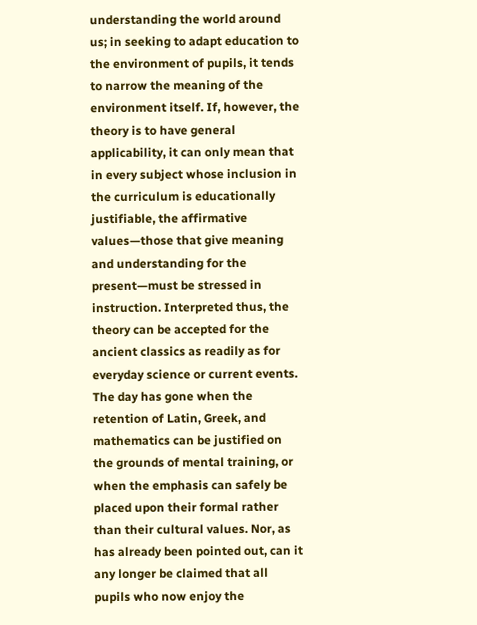understanding the world around us; in seeking to adapt education to the environment of pupils, it tends to narrow the meaning of the environment itself. If, however, the theory is to have general applicability, it can only mean that in every subject whose inclusion in the curriculum is educationally justifiable, the affirmative values—those that give meaning and understanding for the present—must be stressed in instruction. Interpreted thus, the theory can be accepted for the ancient classics as readily as for everyday science or current events. The day has gone when the retention of Latin, Greek, and mathematics can be justified on the grounds of mental training, or when the emphasis can safely be placed upon their formal rather than their cultural values. Nor, as has already been pointed out, can it any longer be claimed that all pupils who now enjoy the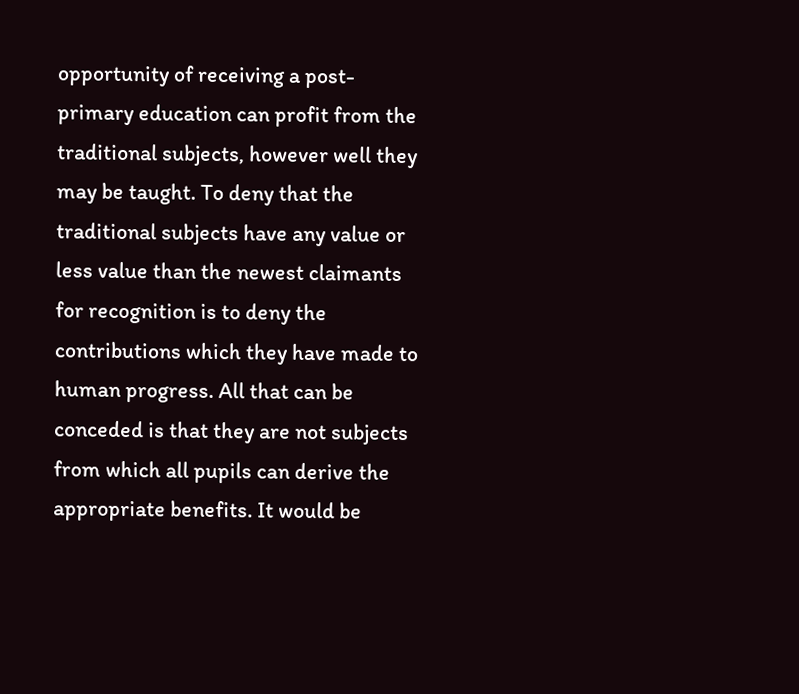opportunity of receiving a post-primary education can profit from the traditional subjects, however well they may be taught. To deny that the traditional subjects have any value or less value than the newest claimants for recognition is to deny the contributions which they have made to human progress. All that can be conceded is that they are not subjects from which all pupils can derive the appropriate benefits. It would be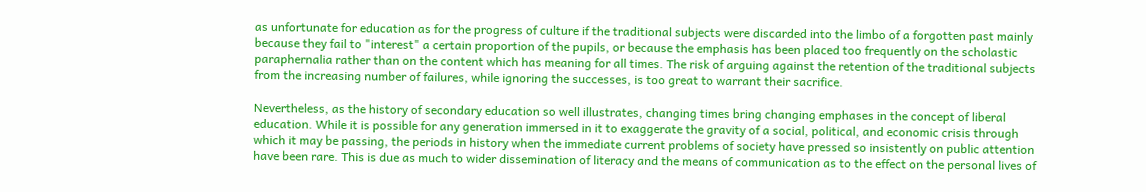as unfortunate for education as for the progress of culture if the traditional subjects were discarded into the limbo of a forgotten past mainly because they fail to "interest" a certain proportion of the pupils, or because the emphasis has been placed too frequently on the scholastic paraphernalia rather than on the content which has meaning for all times. The risk of arguing against the retention of the traditional subjects from the increasing number of failures, while ignoring the successes, is too great to warrant their sacrifice.

Nevertheless, as the history of secondary education so well illustrates, changing times bring changing emphases in the concept of liberal education. While it is possible for any generation immersed in it to exaggerate the gravity of a social, political, and economic crisis through which it may be passing, the periods in history when the immediate current problems of society have pressed so insistently on public attention have been rare. This is due as much to wider dissemination of literacy and the means of communication as to the effect on the personal lives of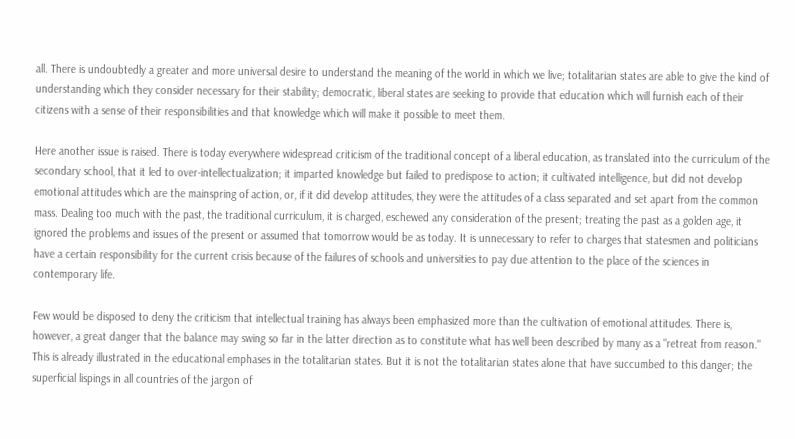all. There is undoubtedly a greater and more universal desire to understand the meaning of the world in which we live; totalitarian states are able to give the kind of understanding which they consider necessary for their stability; democratic, liberal states are seeking to provide that education which will furnish each of their citizens with a sense of their responsibilities and that knowledge which will make it possible to meet them.

Here another issue is raised. There is today everywhere widespread criticism of the traditional concept of a liberal education, as translated into the curriculum of the secondary school, that it led to over-intellectualization; it imparted knowledge but failed to predispose to action; it cultivated intelligence, but did not develop emotional attitudes which are the mainspring of action, or, if it did develop attitudes, they were the attitudes of a class separated and set apart from the common mass. Dealing too much with the past, the traditional curriculum, it is charged, eschewed any consideration of the present; treating the past as a golden age, it ignored the problems and issues of the present or assumed that tomorrow would be as today. It is unnecessary to refer to charges that statesmen and politicians have a certain responsibility for the current crisis because of the failures of schools and universities to pay due attention to the place of the sciences in contemporary life.

Few would be disposed to deny the criticism that intellectual training has always been emphasized more than the cultivation of emotional attitudes. There is, however, a great danger that the balance may swing so far in the latter direction as to constitute what has well been described by many as a "retreat from reason." This is already illustrated in the educational emphases in the totalitarian states. But it is not the totalitarian states alone that have succumbed to this danger; the superficial lispings in all countries of the jargon of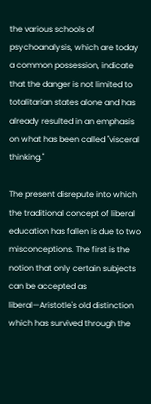the various schools of psychoanalysis, which are today a common possession, indicate that the danger is not limited to totalitarian states alone and has already resulted in an emphasis on what has been called "visceral thinking."

The present disrepute into which the traditional concept of liberal education has fallen is due to two misconceptions. The first is the notion that only certain subjects can be accepted as liberal—Aristotle's old distinction which has survived through the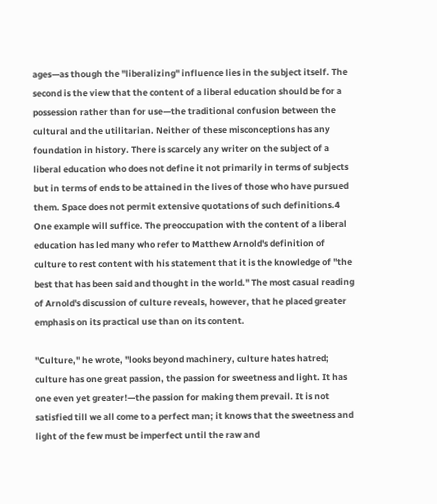ages—as though the "liberalizing" influence lies in the subject itself. The second is the view that the content of a liberal education should be for a possession rather than for use—the traditional confusion between the cultural and the utilitarian. Neither of these misconceptions has any foundation in history. There is scarcely any writer on the subject of a liberal education who does not define it not primarily in terms of subjects but in terms of ends to be attained in the lives of those who have pursued them. Space does not permit extensive quotations of such definitions.4 One example will suffice. The preoccupation with the content of a liberal education has led many who refer to Matthew Arnold's definition of culture to rest content with his statement that it is the knowledge of "the best that has been said and thought in the world." The most casual reading of Arnold's discussion of culture reveals, however, that he placed greater emphasis on its practical use than on its content.

"Culture," he wrote, "looks beyond machinery, culture hates hatred; culture has one great passion, the passion for sweetness and light. It has one even yet greater!—the passion for making them prevail. It is not satisfied till we all come to a perfect man; it knows that the sweetness and light of the few must be imperfect until the raw and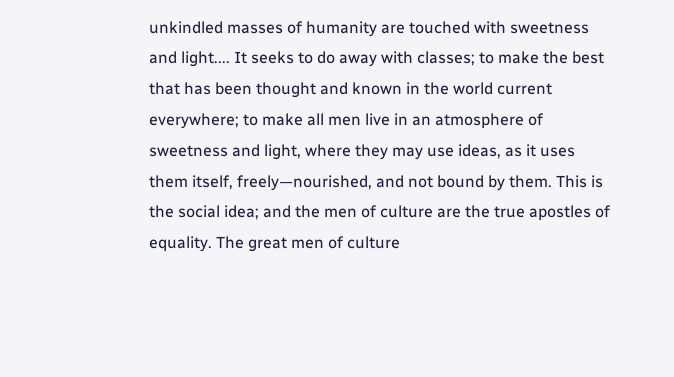unkindled masses of humanity are touched with sweetness and light.... It seeks to do away with classes; to make the best that has been thought and known in the world current everywhere; to make all men live in an atmosphere of sweetness and light, where they may use ideas, as it uses them itself, freely—nourished, and not bound by them. This is the social idea; and the men of culture are the true apostles of equality. The great men of culture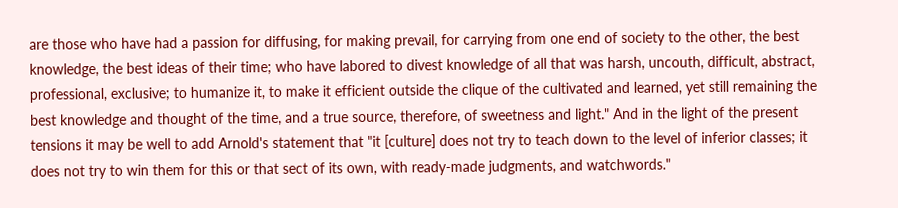are those who have had a passion for diffusing, for making prevail, for carrying from one end of society to the other, the best knowledge, the best ideas of their time; who have labored to divest knowledge of all that was harsh, uncouth, difficult, abstract, professional, exclusive; to humanize it, to make it efficient outside the clique of the cultivated and learned, yet still remaining the best knowledge and thought of the time, and a true source, therefore, of sweetness and light." And in the light of the present tensions it may be well to add Arnold's statement that "it [culture] does not try to teach down to the level of inferior classes; it does not try to win them for this or that sect of its own, with ready-made judgments, and watchwords."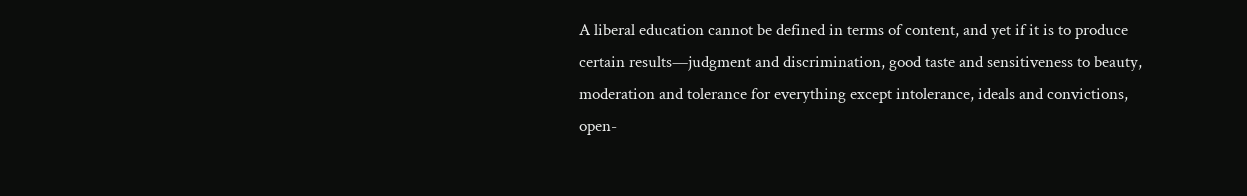A liberal education cannot be defined in terms of content, and yet if it is to produce certain results—judgment and discrimination, good taste and sensitiveness to beauty, moderation and tolerance for everything except intolerance, ideals and convictions, open-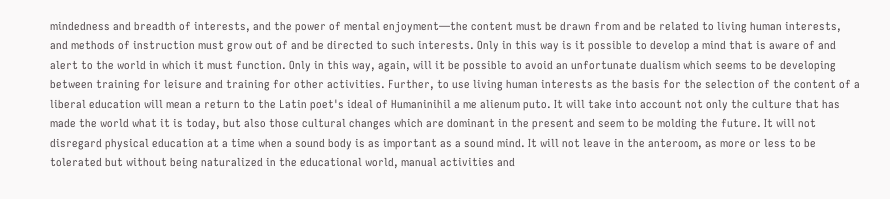mindedness and breadth of interests, and the power of mental enjoyment—the content must be drawn from and be related to living human interests, and methods of instruction must grow out of and be directed to such interests. Only in this way is it possible to develop a mind that is aware of and alert to the world in which it must function. Only in this way, again, will it be possible to avoid an unfortunate dualism which seems to be developing between training for leisure and training for other activities. Further, to use living human interests as the basis for the selection of the content of a liberal education will mean a return to the Latin poet's ideal of Humaninihil a me alienum puto. It will take into account not only the culture that has made the world what it is today, but also those cultural changes which are dominant in the present and seem to be molding the future. It will not disregard physical education at a time when a sound body is as important as a sound mind. It will not leave in the anteroom, as more or less to be tolerated but without being naturalized in the educational world, manual activities and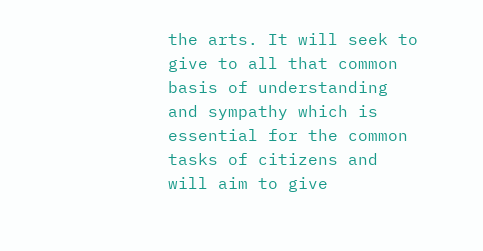the arts. It will seek to give to all that common basis of understanding and sympathy which is essential for the common tasks of citizens and will aim to give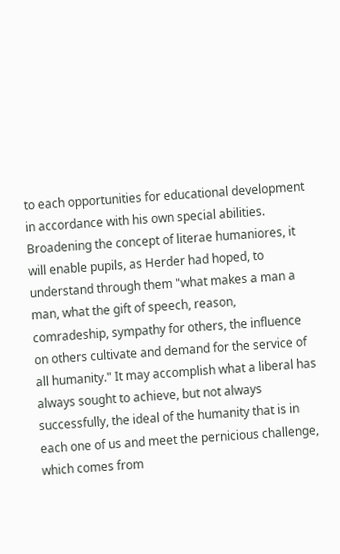to each opportunities for educational development in accordance with his own special abilities. Broadening the concept of literae humaniores, it will enable pupils, as Herder had hoped, to understand through them "what makes a man a man, what the gift of speech, reason, comradeship, sympathy for others, the influence on others cultivate and demand for the service of all humanity." It may accomplish what a liberal has always sought to achieve, but not always successfully, the ideal of the humanity that is in each one of us and meet the pernicious challenge, which comes from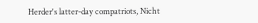Herder's latter-day compatriots, Nicht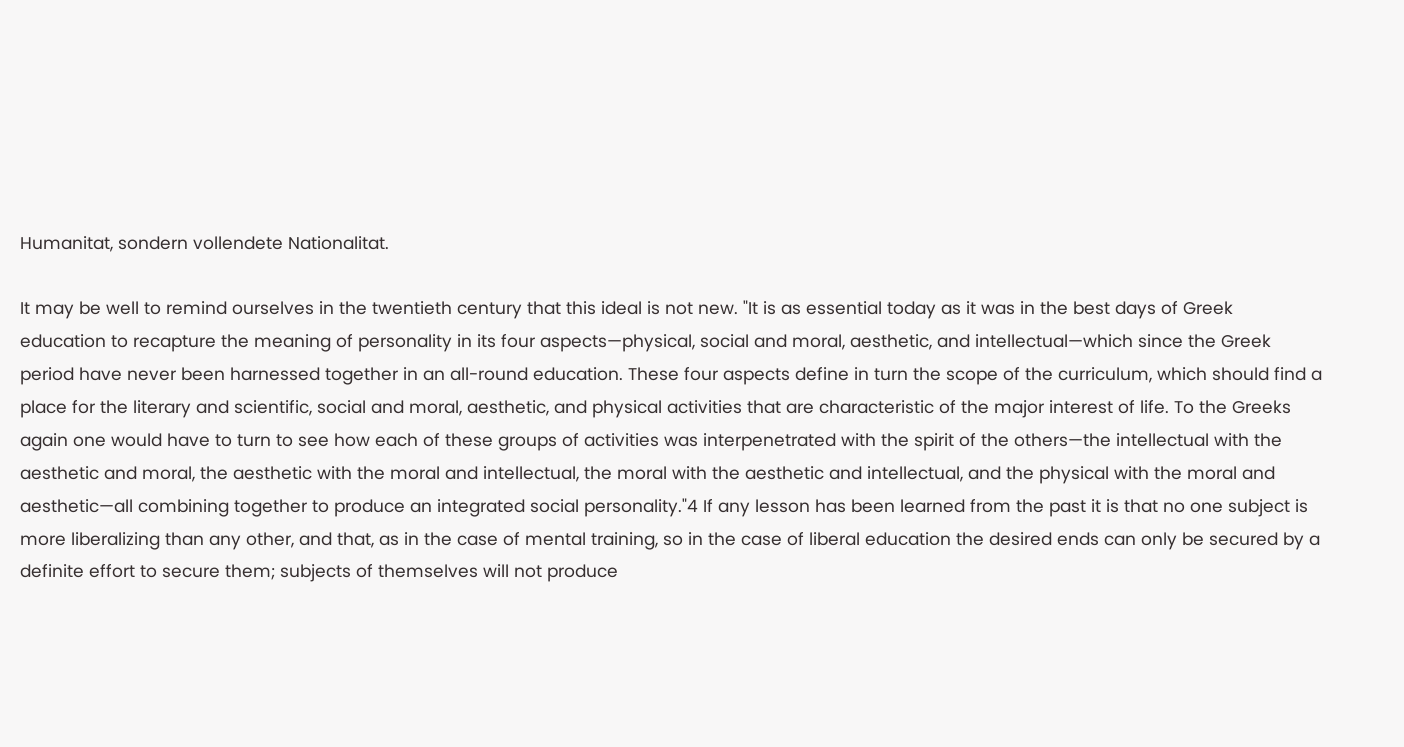Humanitat, sondern vollendete Nationalitat.

It may be well to remind ourselves in the twentieth century that this ideal is not new. "It is as essential today as it was in the best days of Greek education to recapture the meaning of personality in its four aspects—physical, social and moral, aesthetic, and intellectual—which since the Greek period have never been harnessed together in an all-round education. These four aspects define in turn the scope of the curriculum, which should find a place for the literary and scientific, social and moral, aesthetic, and physical activities that are characteristic of the major interest of life. To the Greeks again one would have to turn to see how each of these groups of activities was interpenetrated with the spirit of the others—the intellectual with the aesthetic and moral, the aesthetic with the moral and intellectual, the moral with the aesthetic and intellectual, and the physical with the moral and aesthetic—all combining together to produce an integrated social personality."4 If any lesson has been learned from the past it is that no one subject is more liberalizing than any other, and that, as in the case of mental training, so in the case of liberal education the desired ends can only be secured by a definite effort to secure them; subjects of themselves will not produce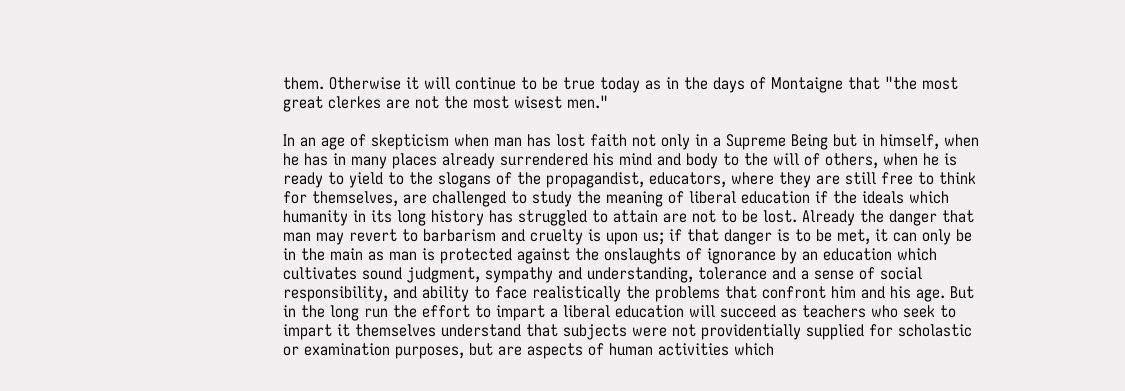them. Otherwise it will continue to be true today as in the days of Montaigne that "the most great clerkes are not the most wisest men."

In an age of skepticism when man has lost faith not only in a Supreme Being but in himself, when he has in many places already surrendered his mind and body to the will of others, when he is ready to yield to the slogans of the propagandist, educators, where they are still free to think for themselves, are challenged to study the meaning of liberal education if the ideals which humanity in its long history has struggled to attain are not to be lost. Already the danger that man may revert to barbarism and cruelty is upon us; if that danger is to be met, it can only be in the main as man is protected against the onslaughts of ignorance by an education which cultivates sound judgment, sympathy and understanding, tolerance and a sense of social responsibility, and ability to face realistically the problems that confront him and his age. But in the long run the effort to impart a liberal education will succeed as teachers who seek to impart it themselves understand that subjects were not providentially supplied for scholastic or examination purposes, but are aspects of human activities which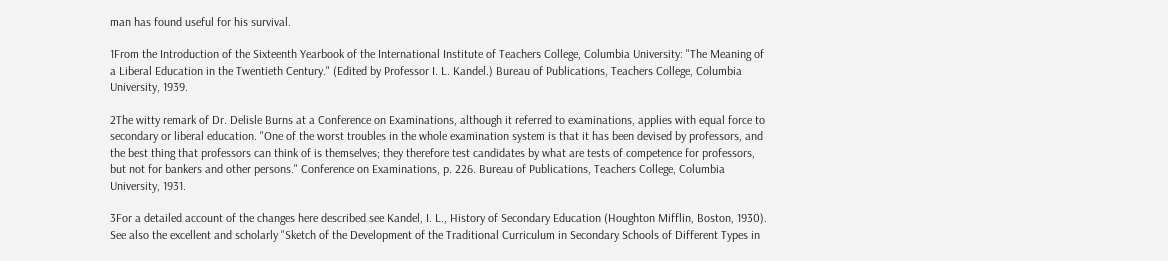man has found useful for his survival.

1From the Introduction of the Sixteenth Yearbook of the International Institute of Teachers College, Columbia University: "The Meaning of a Liberal Education in the Twentieth Century." (Edited by Professor I. L. Kandel.) Bureau of Publications, Teachers College, Columbia University, 1939.

2The witty remark of Dr. Delisle Burns at a Conference on Examinations, although it referred to examinations, applies with equal force to secondary or liberal education. "One of the worst troubles in the whole examination system is that it has been devised by professors, and the best thing that professors can think of is themselves; they therefore test candidates by what are tests of competence for professors, but not for bankers and other persons." Conference on Examinations, p. 226. Bureau of Publications, Teachers College, Columbia University, 1931.

3For a detailed account of the changes here described see Kandel, I. L., History of Secondary Education (Houghton Mifflin, Boston, 1930). See also the excellent and scholarly "Sketch of the Development of the Traditional Curriculum in Secondary Schools of Different Types in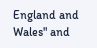England and Wales" and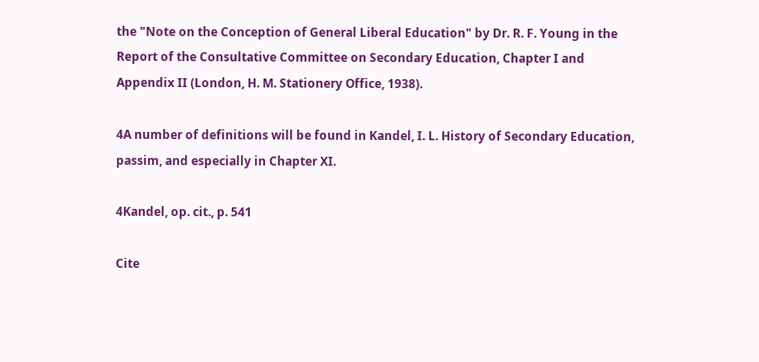the "Note on the Conception of General Liberal Education" by Dr. R. F. Young in the Report of the Consultative Committee on Secondary Education, Chapter I and Appendix II (London, H. M. Stationery Office, 1938).

4A number of definitions will be found in Kandel, I. L. History of Secondary Education, passim, and especially in Chapter XI.

4Kandel, op. cit., p. 541

Cite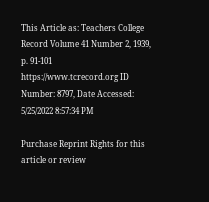This Article as: Teachers College Record Volume 41 Number 2, 1939, p. 91-101
https://www.tcrecord.org ID Number: 8797, Date Accessed: 5/25/2022 8:57:34 PM

Purchase Reprint Rights for this article or review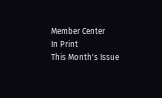Member Center
In Print
This Month's Issue